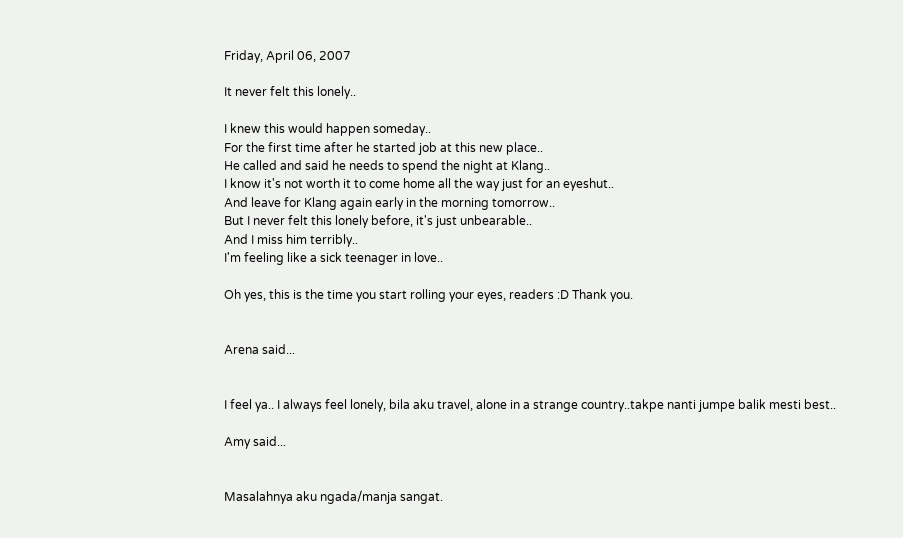Friday, April 06, 2007

It never felt this lonely..

I knew this would happen someday..
For the first time after he started job at this new place..
He called and said he needs to spend the night at Klang..
I know it's not worth it to come home all the way just for an eyeshut..
And leave for Klang again early in the morning tomorrow..
But I never felt this lonely before, it's just unbearable..
And I miss him terribly..
I'm feeling like a sick teenager in love..

Oh yes, this is the time you start rolling your eyes, readers :D Thank you.


Arena said...


I feel ya.. I always feel lonely, bila aku travel, alone in a strange country..takpe nanti jumpe balik mesti best..

Amy said...


Masalahnya aku ngada/manja sangat.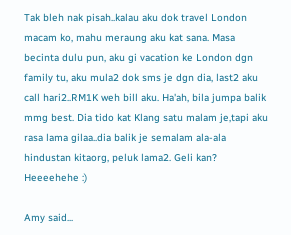Tak bleh nak pisah..kalau aku dok travel London macam ko, mahu meraung aku kat sana. Masa becinta dulu pun, aku gi vacation ke London dgn family tu, aku mula2 dok sms je dgn dia, last2 aku call hari2..RM1K weh bill aku. Ha'ah, bila jumpa balik mmg best. Dia tido kat Klang satu malam je,tapi aku rasa lama gilaa..dia balik je semalam ala-ala hindustan kitaorg, peluk lama2. Geli kan? Heeeehehe :)

Amy said...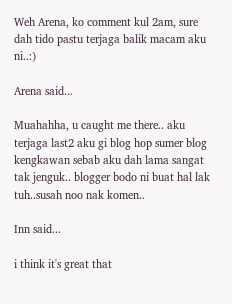Weh Arena, ko comment kul 2am, sure dah tido pastu terjaga balik macam aku ni..:)

Arena said...

Muahahha, u caught me there.. aku terjaga last2 aku gi blog hop sumer blog kengkawan sebab aku dah lama sangat tak jenguk.. blogger bodo ni buat hal lak tuh..susah noo nak komen..

Inn said...

i think it's great that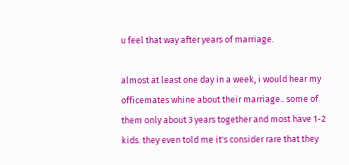u feel that way after years of marriage.

almost at least one day in a week, i would hear my officemates whine about their marriage.. some of them only about 3 years together and most have 1-2 kids. they even told me it's consider rare that they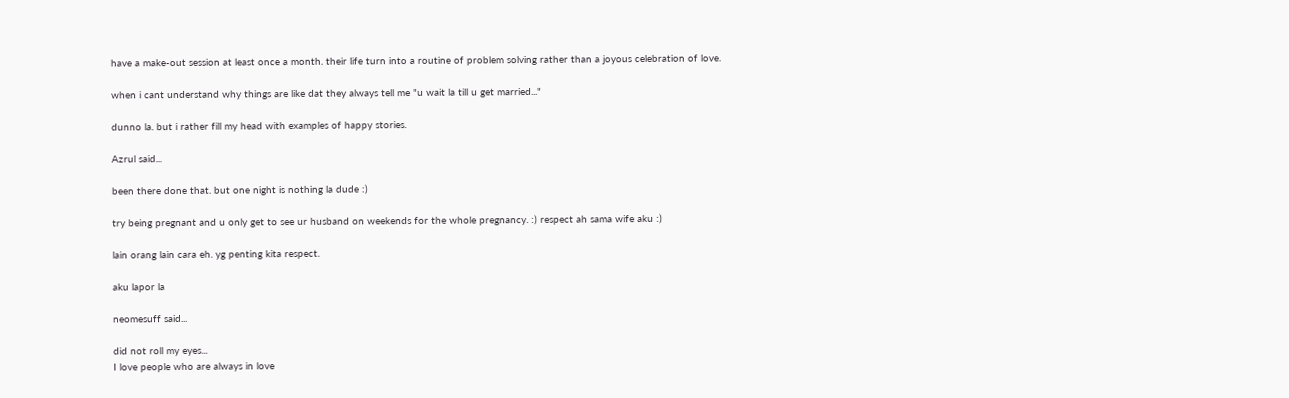have a make-out session at least once a month. their life turn into a routine of problem solving rather than a joyous celebration of love.

when i cant understand why things are like dat they always tell me "u wait la till u get married..."

dunno la. but i rather fill my head with examples of happy stories.

Azrul said...

been there done that. but one night is nothing la dude :)

try being pregnant and u only get to see ur husband on weekends for the whole pregnancy. :) respect ah sama wife aku :)

lain orang lain cara eh. yg penting kita respect.

aku lapor la

neomesuff said...

did not roll my eyes...
I love people who are always in love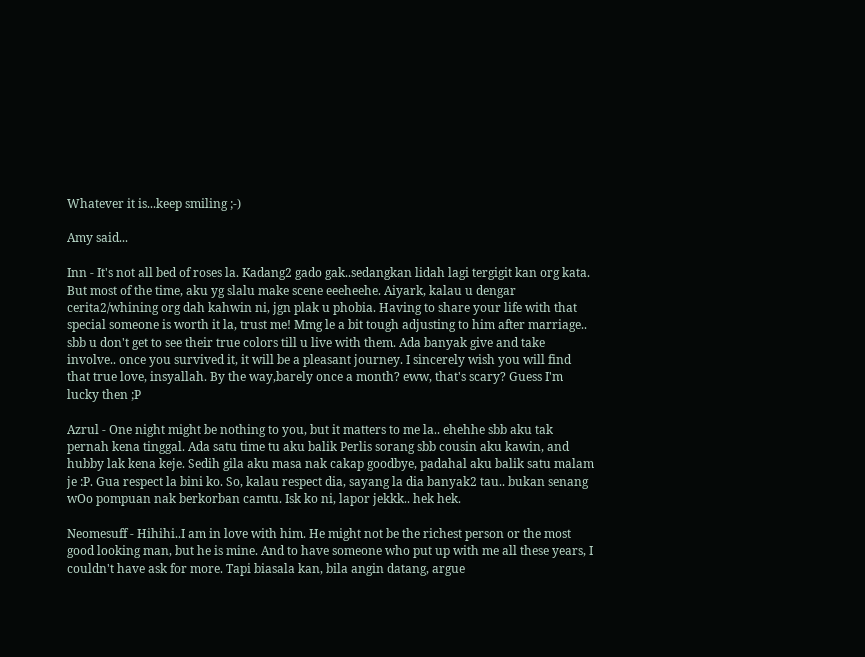Whatever it is...keep smiling ;-)

Amy said...

Inn - It's not all bed of roses la. Kadang2 gado gak..sedangkan lidah lagi tergigit kan org kata. But most of the time, aku yg slalu make scene eeeheehe. Aiyark, kalau u dengar cerita2/whining org dah kahwin ni, jgn plak u phobia. Having to share your life with that special someone is worth it la, trust me! Mmg le a bit tough adjusting to him after marriage.. sbb u don't get to see their true colors till u live with them. Ada banyak give and take involve.. once you survived it, it will be a pleasant journey. I sincerely wish you will find that true love, insyallah. By the way,barely once a month? eww, that's scary? Guess I'm lucky then ;P

Azrul - One night might be nothing to you, but it matters to me la.. ehehhe sbb aku tak pernah kena tinggal. Ada satu time tu aku balik Perlis sorang sbb cousin aku kawin, and hubby lak kena keje. Sedih gila aku masa nak cakap goodbye, padahal aku balik satu malam je :P. Gua respect la bini ko. So, kalau respect dia, sayang la dia banyak2 tau.. bukan senang wOo pompuan nak berkorban camtu. Isk ko ni, lapor jekkk.. hek hek.

Neomesuff - Hihihi..I am in love with him. He might not be the richest person or the most good looking man, but he is mine. And to have someone who put up with me all these years, I couldn't have ask for more. Tapi biasala kan, bila angin datang, argue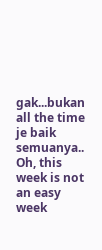gak...bukan all the time je baik semuanya..
Oh, this week is not an easy week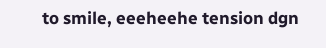to smile, eeeheehe tension dgn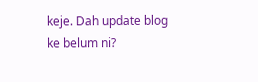keje. Dah update blog ke belum ni?